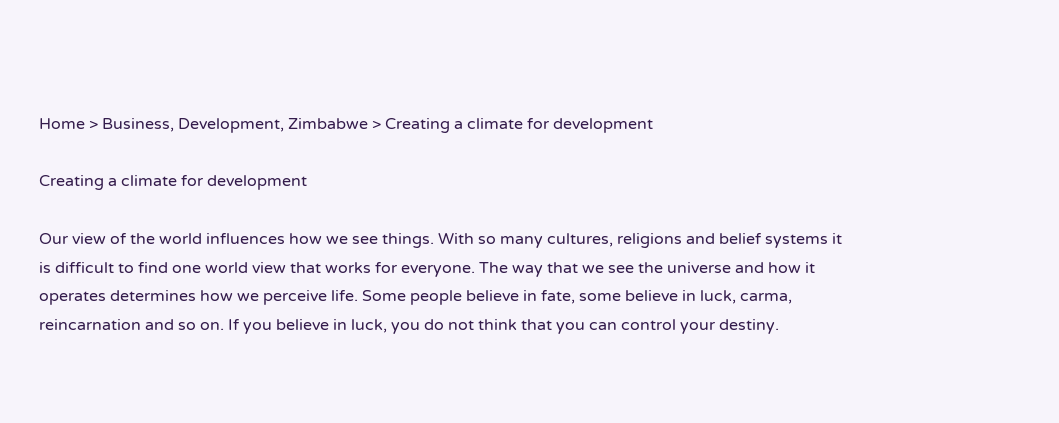Home > Business, Development, Zimbabwe > Creating a climate for development

Creating a climate for development

Our view of the world influences how we see things. With so many cultures, religions and belief systems it is difficult to find one world view that works for everyone. The way that we see the universe and how it operates determines how we perceive life. Some people believe in fate, some believe in luck, carma, reincarnation and so on. If you believe in luck, you do not think that you can control your destiny.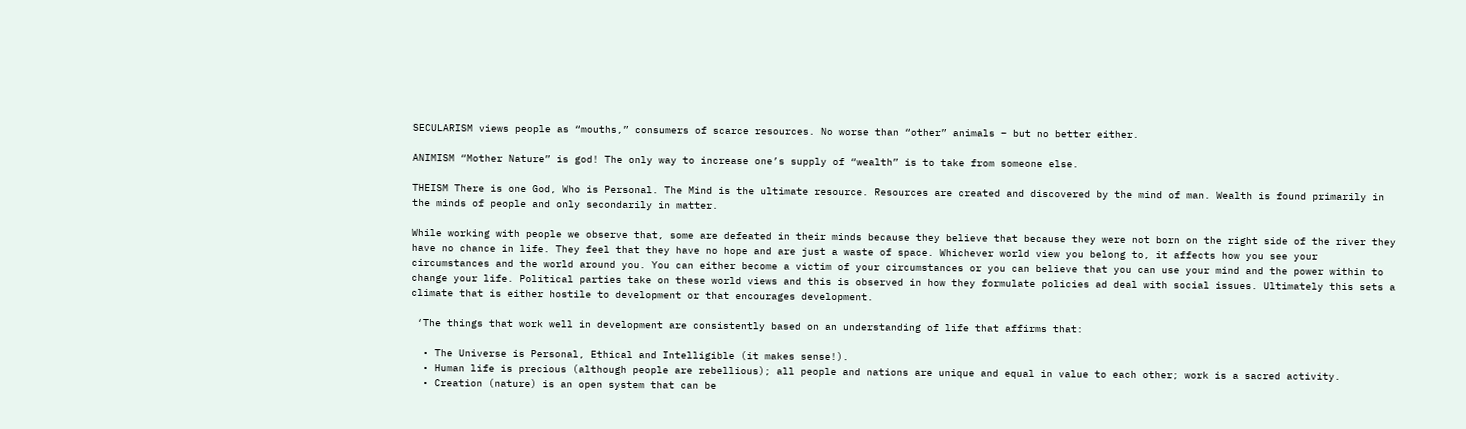SECULARISM views people as “mouths,” consumers of scarce resources. No worse than “other” animals – but no better either.

ANIMISM “Mother Nature” is god! The only way to increase one’s supply of “wealth” is to take from someone else.

THEISM There is one God, Who is Personal. The Mind is the ultimate resource. Resources are created and discovered by the mind of man. Wealth is found primarily in the minds of people and only secondarily in matter.

While working with people we observe that, some are defeated in their minds because they believe that because they were not born on the right side of the river they have no chance in life. They feel that they have no hope and are just a waste of space. Whichever world view you belong to, it affects how you see your circumstances and the world around you. You can either become a victim of your circumstances or you can believe that you can use your mind and the power within to change your life. Political parties take on these world views and this is observed in how they formulate policies ad deal with social issues. Ultimately this sets a climate that is either hostile to development or that encourages development.

 ‘The things that work well in development are consistently based on an understanding of life that affirms that:

  • The Universe is Personal, Ethical and Intelligible (it makes sense!).
  • Human life is precious (although people are rebellious); all people and nations are unique and equal in value to each other; work is a sacred activity.
  • Creation (nature) is an open system that can be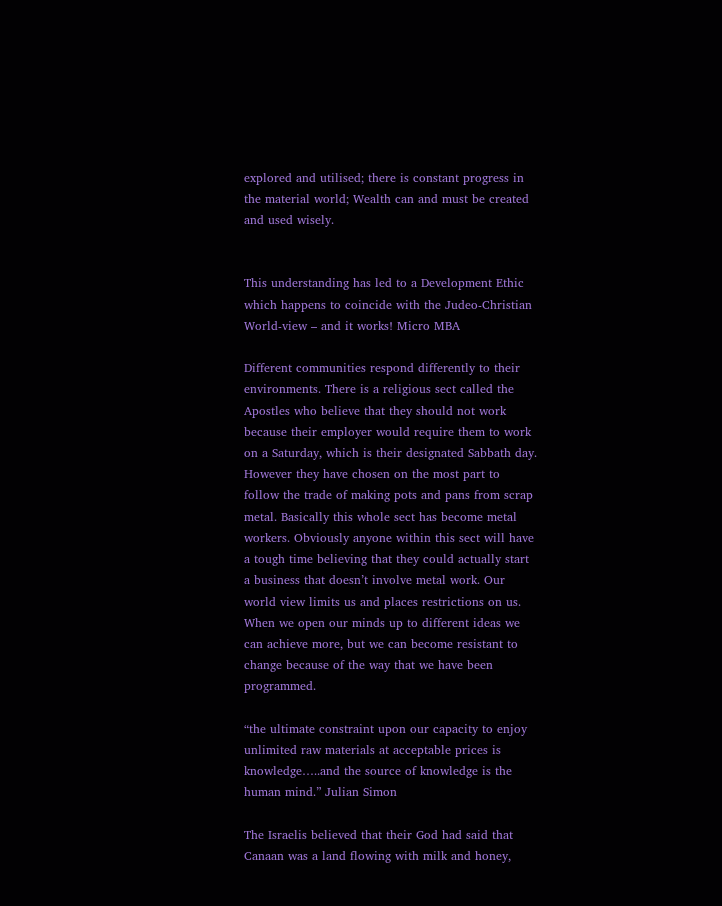explored and utilised; there is constant progress in the material world; Wealth can and must be created and used wisely.


This understanding has led to a Development Ethic which happens to coincide with the Judeo-Christian World-view – and it works! Micro MBA

Different communities respond differently to their environments. There is a religious sect called the Apostles who believe that they should not work because their employer would require them to work on a Saturday, which is their designated Sabbath day. However they have chosen on the most part to follow the trade of making pots and pans from scrap metal. Basically this whole sect has become metal workers. Obviously anyone within this sect will have a tough time believing that they could actually start a business that doesn’t involve metal work. Our world view limits us and places restrictions on us. When we open our minds up to different ideas we can achieve more, but we can become resistant to change because of the way that we have been programmed.

“the ultimate constraint upon our capacity to enjoy unlimited raw materials at acceptable prices is knowledge…..and the source of knowledge is the human mind.” Julian Simon

The Israelis believed that their God had said that Canaan was a land flowing with milk and honey,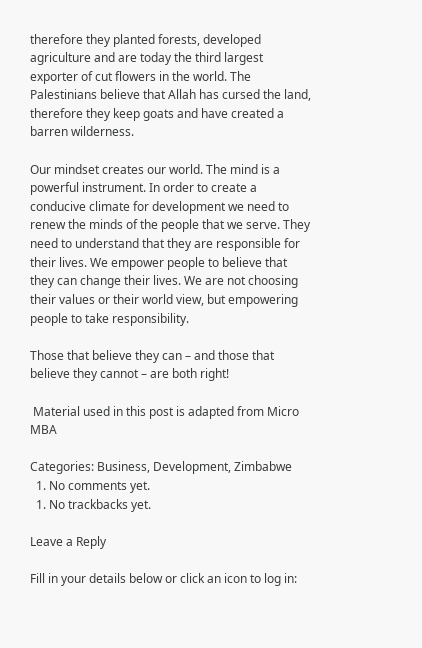therefore they planted forests, developed agriculture and are today the third largest exporter of cut flowers in the world. The Palestinians believe that Allah has cursed the land, therefore they keep goats and have created a barren wilderness.

Our mindset creates our world. The mind is a powerful instrument. In order to create a conducive climate for development we need to renew the minds of the people that we serve. They need to understand that they are responsible for their lives. We empower people to believe that they can change their lives. We are not choosing their values or their world view, but empowering people to take responsibility.

Those that believe they can – and those that believe they cannot – are both right!

 Material used in this post is adapted from Micro MBA

Categories: Business, Development, Zimbabwe
  1. No comments yet.
  1. No trackbacks yet.

Leave a Reply

Fill in your details below or click an icon to log in: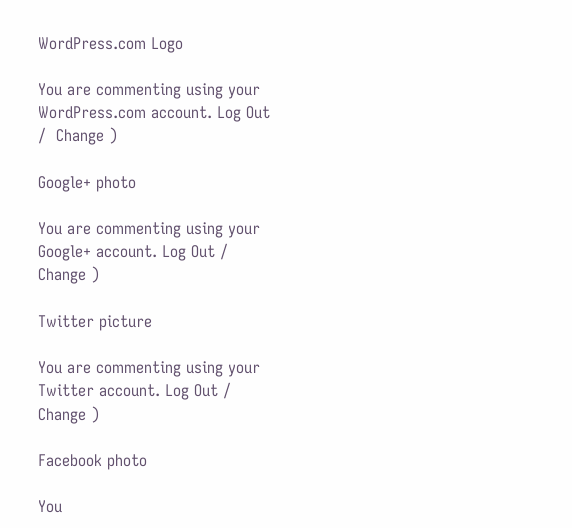WordPress.com Logo

You are commenting using your WordPress.com account. Log Out /  Change )

Google+ photo

You are commenting using your Google+ account. Log Out /  Change )

Twitter picture

You are commenting using your Twitter account. Log Out /  Change )

Facebook photo

You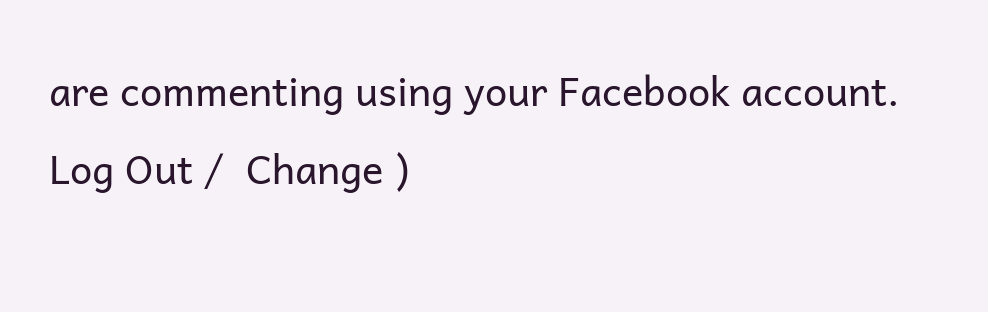are commenting using your Facebook account. Log Out /  Change )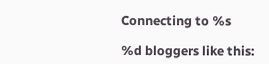Connecting to %s

%d bloggers like this: